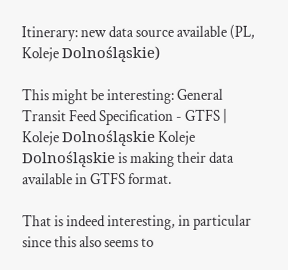Itinerary: new data source available (PL, Koleje Dolnośląskie)

This might be interesting: General Transit Feed Specification - GTFS | Koleje Dolnośląskie Koleje Dolnośląskie is making their data available in GTFS format.

That is indeed interesting, in particular since this also seems to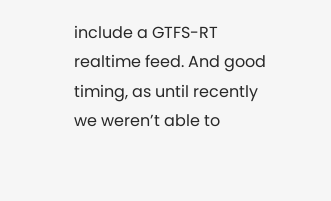include a GTFS-RT realtime feed. And good timing, as until recently we weren’t able to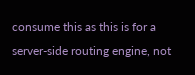consume this as this is for a server-side routing engine, not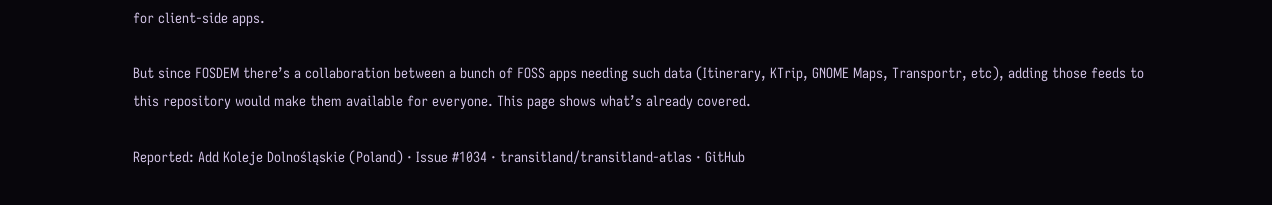for client-side apps.

But since FOSDEM there’s a collaboration between a bunch of FOSS apps needing such data (Itinerary, KTrip, GNOME Maps, Transportr, etc), adding those feeds to this repository would make them available for everyone. This page shows what’s already covered.

Reported: Add Koleje Dolnośląskie (Poland) · Issue #1034 · transitland/transitland-atlas · GitHub